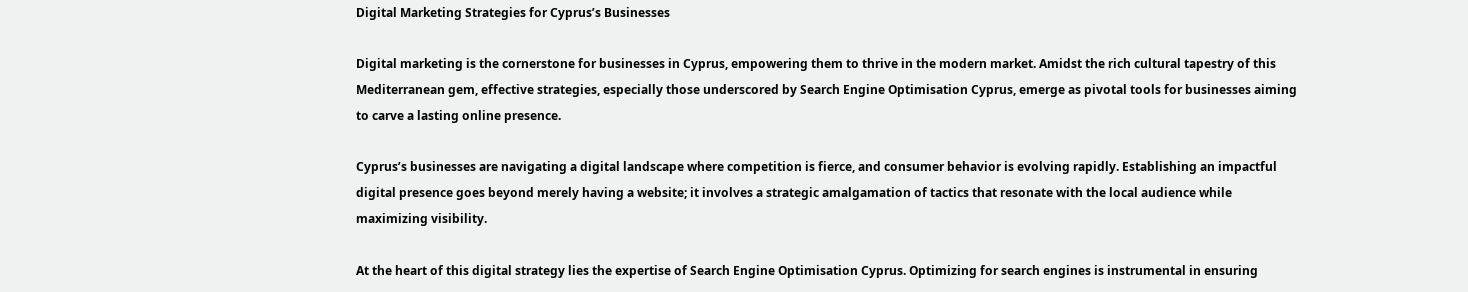Digital Marketing Strategies for Cyprus’s Businesses

Digital marketing is the cornerstone for businesses in Cyprus, empowering them to thrive in the modern market. Amidst the rich cultural tapestry of this Mediterranean gem, effective strategies, especially those underscored by Search Engine Optimisation Cyprus, emerge as pivotal tools for businesses aiming to carve a lasting online presence.

Cyprus’s businesses are navigating a digital landscape where competition is fierce, and consumer behavior is evolving rapidly. Establishing an impactful digital presence goes beyond merely having a website; it involves a strategic amalgamation of tactics that resonate with the local audience while maximizing visibility.

At the heart of this digital strategy lies the expertise of Search Engine Optimisation Cyprus. Optimizing for search engines is instrumental in ensuring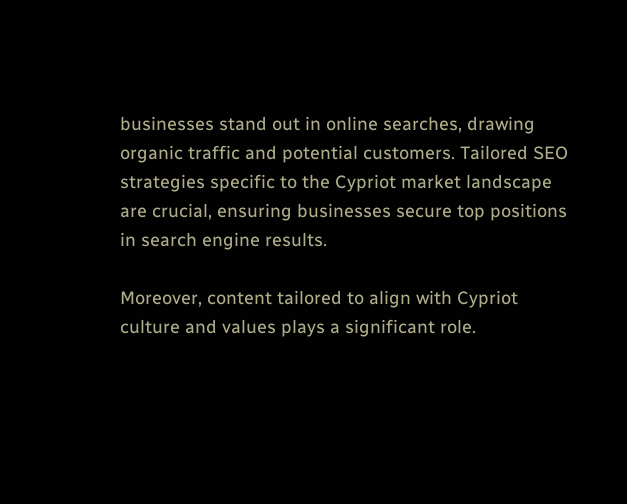businesses stand out in online searches, drawing organic traffic and potential customers. Tailored SEO strategies specific to the Cypriot market landscape are crucial, ensuring businesses secure top positions in search engine results.

Moreover, content tailored to align with Cypriot culture and values plays a significant role.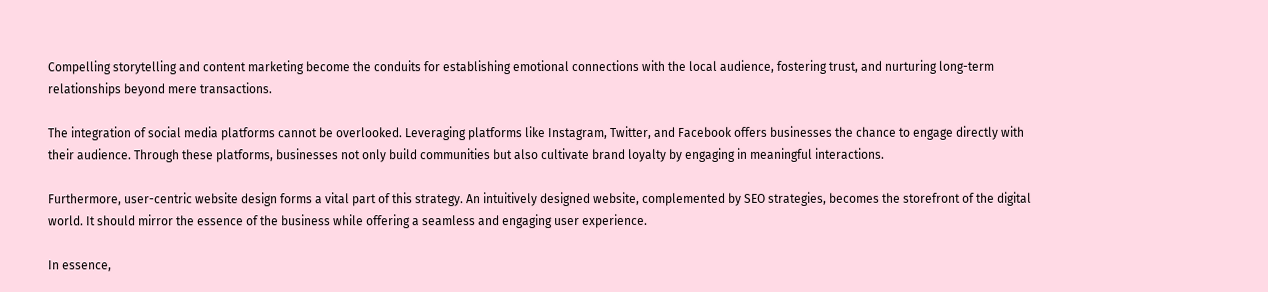Compelling storytelling and content marketing become the conduits for establishing emotional connections with the local audience, fostering trust, and nurturing long-term relationships beyond mere transactions.

The integration of social media platforms cannot be overlooked. Leveraging platforms like Instagram, Twitter, and Facebook offers businesses the chance to engage directly with their audience. Through these platforms, businesses not only build communities but also cultivate brand loyalty by engaging in meaningful interactions.

Furthermore, user-centric website design forms a vital part of this strategy. An intuitively designed website, complemented by SEO strategies, becomes the storefront of the digital world. It should mirror the essence of the business while offering a seamless and engaging user experience.

In essence,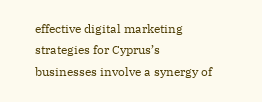effective digital marketing strategies for Cyprus’s businesses involve a synergy of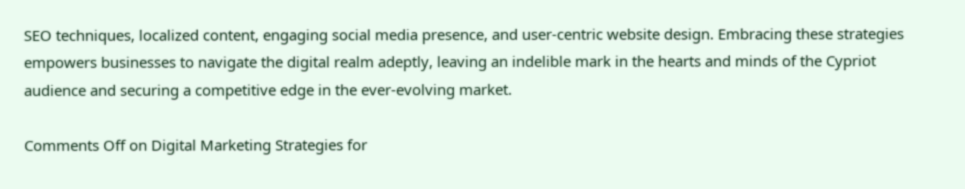SEO techniques, localized content, engaging social media presence, and user-centric website design. Embracing these strategies empowers businesses to navigate the digital realm adeptly, leaving an indelible mark in the hearts and minds of the Cypriot audience and securing a competitive edge in the ever-evolving market.

Comments Off on Digital Marketing Strategies for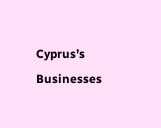Cyprus’s Businesses